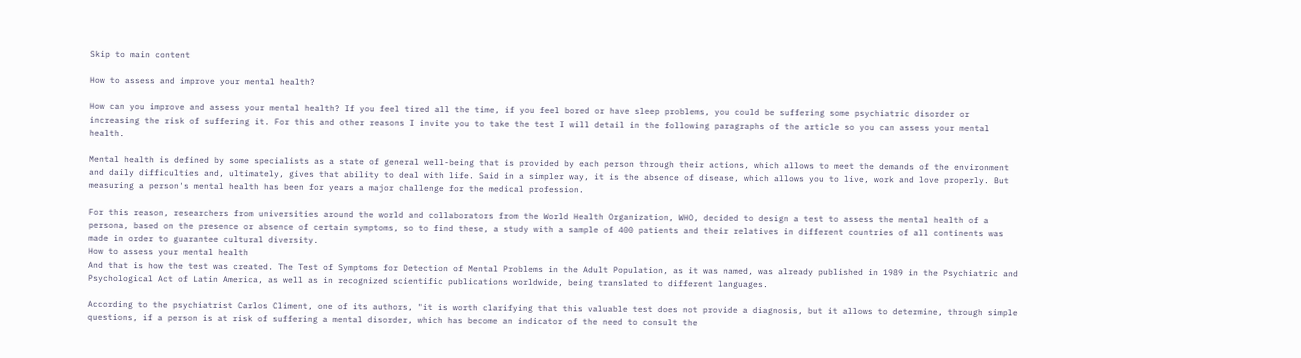Skip to main content

How to assess and improve your mental health?

How can you improve and assess your mental health? If you feel tired all the time, if you feel bored or have sleep problems, you could be suffering some psychiatric disorder or increasing the risk of suffering it. For this and other reasons I invite you to take the test I will detail in the following paragraphs of the article so you can assess your mental health.

Mental health is defined by some specialists as a state of general well-being that is provided by each person through their actions, which allows to meet the demands of the environment and daily difficulties and, ultimately, gives that ability to deal with life. Said in a simpler way, it is the absence of disease, which allows you to live, work and love properly. But measuring a person's mental health has been for years a major challenge for the medical profession.

For this reason, researchers from universities around the world and collaborators from the World Health Organization, WHO, decided to design a test to assess the mental health of a persona, based on the presence or absence of certain symptoms, so to find these, a study with a sample of 400 patients and their relatives in different countries of all continents was made in order to guarantee cultural diversity.
How to assess your mental health
And that is how the test was created. The Test of Symptoms for Detection of Mental Problems in the Adult Population, as it was named, was already published in 1989 in the Psychiatric and Psychological Act of Latin America, as well as in recognized scientific publications worldwide, being translated to different languages.

According to the psychiatrist Carlos Climent, one of its authors, "it is worth clarifying that this valuable test does not provide a diagnosis, but it allows to determine, through simple questions, if a person is at risk of suffering a mental disorder, which has become an indicator of the need to consult the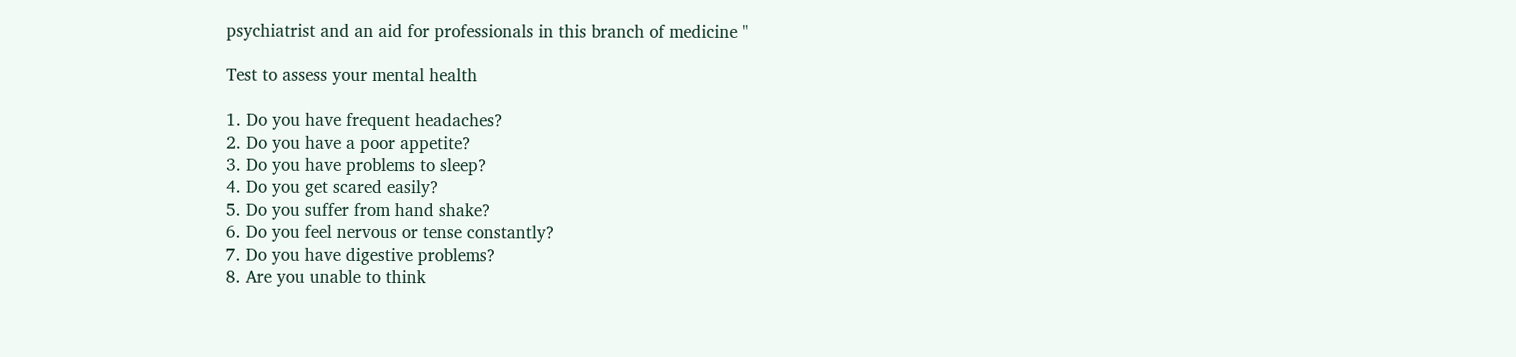psychiatrist and an aid for professionals in this branch of medicine "

Test to assess your mental health

1. Do you have frequent headaches?
2. Do you have a poor appetite?
3. Do you have problems to sleep?
4. Do you get scared easily?
5. Do you suffer from hand shake?
6. Do you feel nervous or tense constantly?
7. Do you have digestive problems?
8. Are you unable to think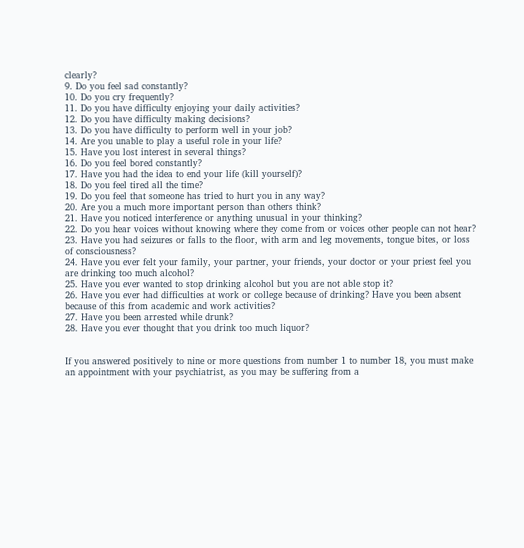clearly?
9. Do you feel sad constantly?
10. Do you cry frequently?
11. Do you have difficulty enjoying your daily activities?
12. Do you have difficulty making decisions?
13. Do you have difficulty to perform well in your job?
14. Are you unable to play a useful role in your life?
15. Have you lost interest in several things?
16. Do you feel bored constantly?
17. Have you had the idea to end your life (kill yourself)?
18. Do you feel tired all the time?
19. Do you feel that someone has tried to hurt you in any way?
20. Are you a much more important person than others think?
21. Have you noticed interference or anything unusual in your thinking?
22. Do you hear voices without knowing where they come from or voices other people can not hear?
23. Have you had seizures or falls to the floor, with arm and leg movements, tongue bites, or loss of consciousness?
24. Have you ever felt your family, your partner, your friends, your doctor or your priest feel you are drinking too much alcohol?
25. Have you ever wanted to stop drinking alcohol but you are not able stop it?
26. Have you ever had difficulties at work or college because of drinking? Have you been absent because of this from academic and work activities?
27. Have you been arrested while drunk?
28. Have you ever thought that you drink too much liquor?


If you answered positively to nine or more questions from number 1 to number 18, you must make an appointment with your psychiatrist, as you may be suffering from a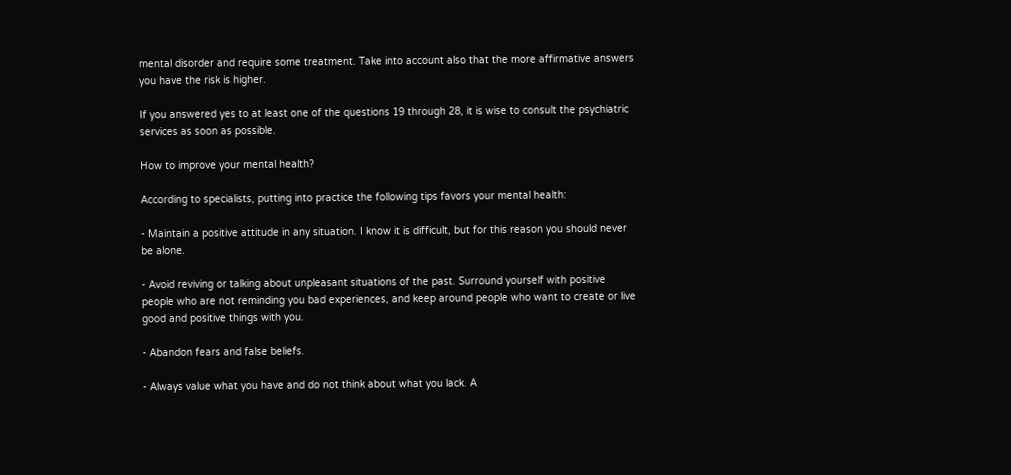mental disorder and require some treatment. Take into account also that the more affirmative answers you have the risk is higher.

If you answered yes to at least one of the questions 19 through 28, it is wise to consult the psychiatric services as soon as possible.

How to improve your mental health?

According to specialists, putting into practice the following tips favors your mental health:

- Maintain a positive attitude in any situation. I know it is difficult, but for this reason you should never be alone.

- Avoid reviving or talking about unpleasant situations of the past. Surround yourself with positive people who are not reminding you bad experiences, and keep around people who want to create or live good and positive things with you.

- Abandon fears and false beliefs.

- Always value what you have and do not think about what you lack. A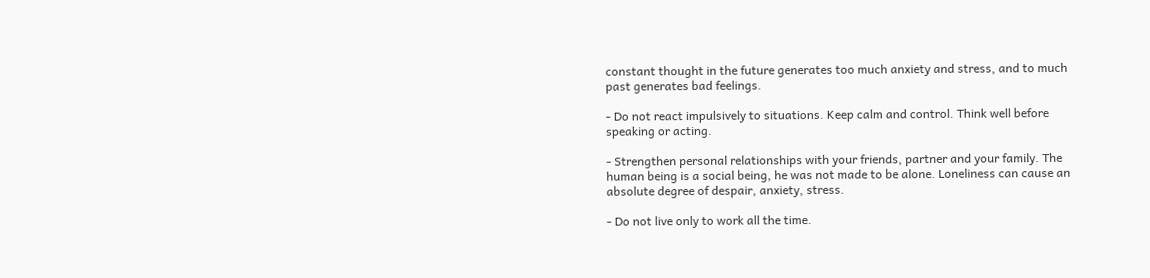constant thought in the future generates too much anxiety and stress, and to much past generates bad feelings.

- Do not react impulsively to situations. Keep calm and control. Think well before speaking or acting.

- Strengthen personal relationships with your friends, partner and your family. The human being is a social being, he was not made to be alone. Loneliness can cause an absolute degree of despair, anxiety, stress.

- Do not live only to work all the time.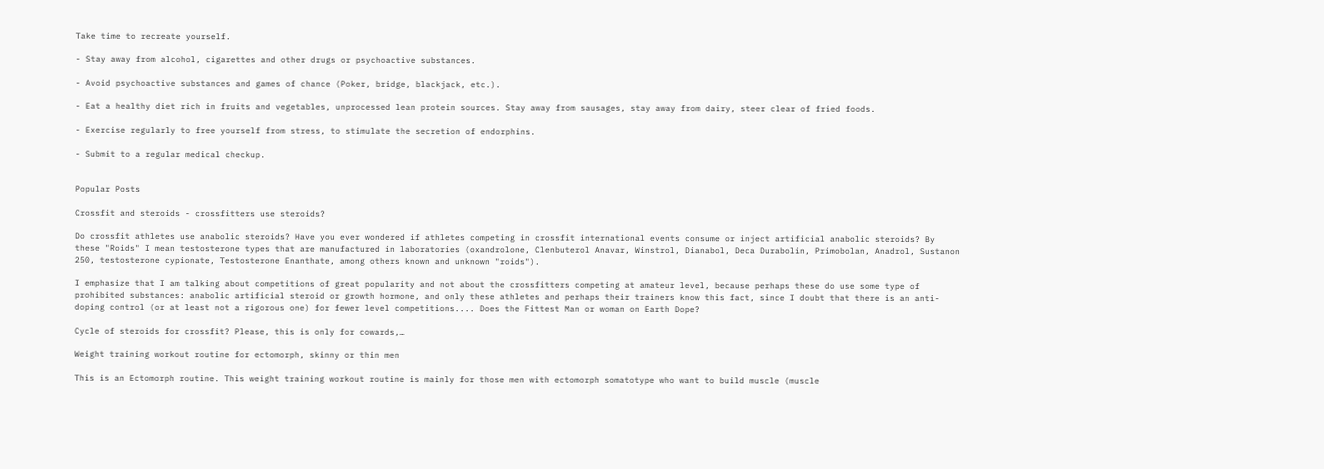Take time to recreate yourself.

- Stay away from alcohol, cigarettes and other drugs or psychoactive substances.

- Avoid psychoactive substances and games of chance (Poker, bridge, blackjack, etc.).

- Eat a healthy diet rich in fruits and vegetables, unprocessed lean protein sources. Stay away from sausages, stay away from dairy, steer clear of fried foods.

- Exercise regularly to free yourself from stress, to stimulate the secretion of endorphins.

- Submit to a regular medical checkup.


Popular Posts

Crossfit and steroids - crossfitters use steroids?

Do crossfit athletes use anabolic steroids? Have you ever wondered if athletes competing in crossfit international events consume or inject artificial anabolic steroids? By these "Roids" I mean testosterone types that are manufactured in laboratories (oxandrolone, Clenbuterol Anavar, Winstrol, Dianabol, Deca Durabolin, Primobolan, Anadrol, Sustanon 250, testosterone cypionate, Testosterone Enanthate, among others known and unknown "roids").

I emphasize that I am talking about competitions of great popularity and not about the crossfitters competing at amateur level, because perhaps these do use some type of prohibited substances: anabolic artificial steroid or growth hormone, and only these athletes and perhaps their trainers know this fact, since I doubt that there is an anti-doping control (or at least not a rigorous one) for fewer level competitions.... Does the Fittest Man or woman on Earth Dope?

Cycle of steroids for crossfit? Please, this is only for cowards,…

Weight training workout routine for ectomorph, skinny or thin men

This is an Ectomorph routine. This weight training workout routine is mainly for those men with ectomorph somatotype who want to build muscle (muscle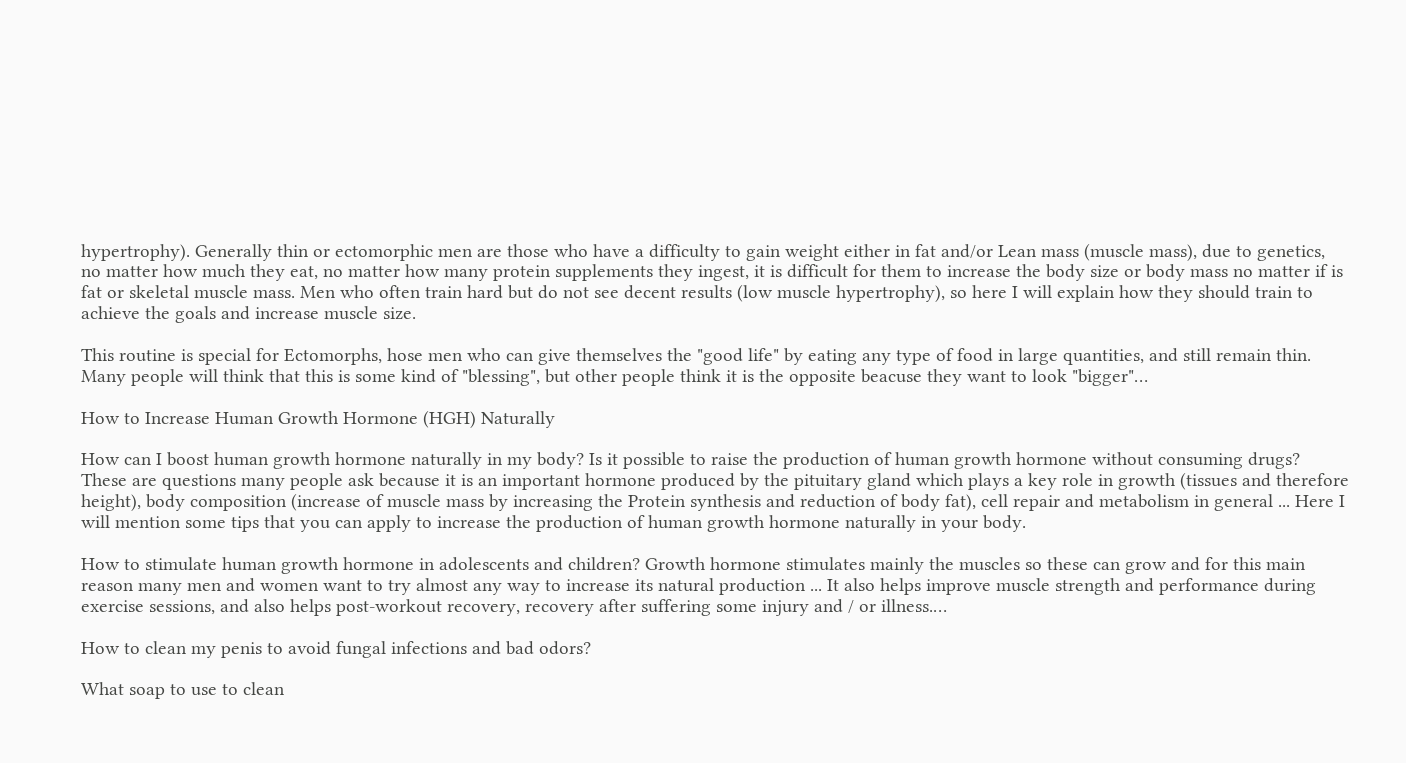hypertrophy). Generally thin or ectomorphic men are those who have a difficulty to gain weight either in fat and/or Lean mass (muscle mass), due to genetics, no matter how much they eat, no matter how many protein supplements they ingest, it is difficult for them to increase the body size or body mass no matter if is fat or skeletal muscle mass. Men who often train hard but do not see decent results (low muscle hypertrophy), so here I will explain how they should train to achieve the goals and increase muscle size.

This routine is special for Ectomorphs, hose men who can give themselves the "good life" by eating any type of food in large quantities, and still remain thin. Many people will think that this is some kind of "blessing", but other people think it is the opposite beacuse they want to look "bigger"…

How to Increase Human Growth Hormone (HGH) Naturally

How can I boost human growth hormone naturally in my body? Is it possible to raise the production of human growth hormone without consuming drugs? These are questions many people ask because it is an important hormone produced by the pituitary gland which plays a key role in growth (tissues and therefore height), body composition (increase of muscle mass by increasing the Protein synthesis and reduction of body fat), cell repair and metabolism in general ... Here I will mention some tips that you can apply to increase the production of human growth hormone naturally in your body.

How to stimulate human growth hormone in adolescents and children? Growth hormone stimulates mainly the muscles so these can grow and for this main reason many men and women want to try almost any way to increase its natural production ... It also helps improve muscle strength and performance during exercise sessions, and also helps post-workout recovery, recovery after suffering some injury and / or illness.…

How to clean my penis to avoid fungal infections and bad odors?

What soap to use to clean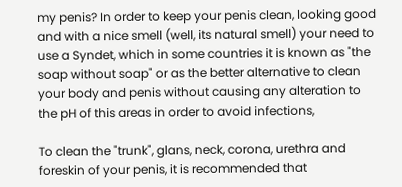my penis? In order to keep your penis clean, looking good and with a nice smell (well, its natural smell) your need to use a Syndet, which in some countries it is known as "the soap without soap" or as the better alternative to clean your body and penis without causing any alteration to the pH of this areas in order to avoid infections,

To clean the "trunk", glans, neck, corona, urethra and foreskin of your penis, it is recommended that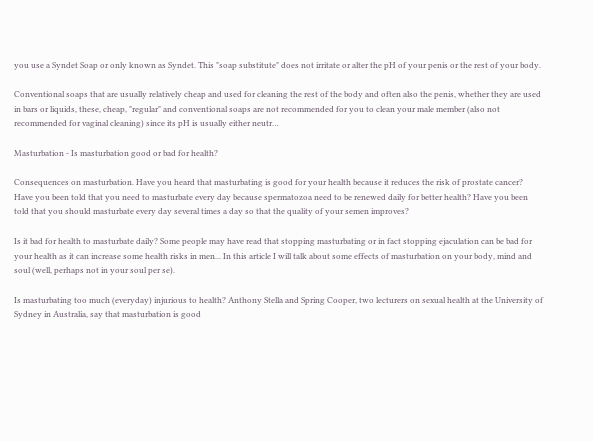you use a Syndet Soap or only known as Syndet. This "soap substitute" does not irritate or alter the pH of your penis or the rest of your body.

Conventional soaps that are usually relatively cheap and used for cleaning the rest of the body and often also the penis, whether they are used in bars or liquids, these, cheap, "regular" and conventional soaps are not recommended for you to clean your male member (also not recommended for vaginal cleaning) since its pH is usually either neutr…

Masturbation - Is masturbation good or bad for health?

Consequences on masturbation. Have you heard that masturbating is good for your health because it reduces the risk of prostate cancer? Have you been told that you need to masturbate every day because spermatozoa need to be renewed daily for better health? Have you been told that you should masturbate every day several times a day so that the quality of your semen improves?

Is it bad for health to masturbate daily? Some people may have read that stopping masturbating or in fact stopping ejaculation can be bad for your health as it can increase some health risks in men... In this article I will talk about some effects of masturbation on your body, mind and soul (well, perhaps not in your soul per se).

Is masturbating too much (everyday) injurious to health? Anthony Stella and Spring Cooper, two lecturers on sexual health at the University of Sydney in Australia, say that masturbation is good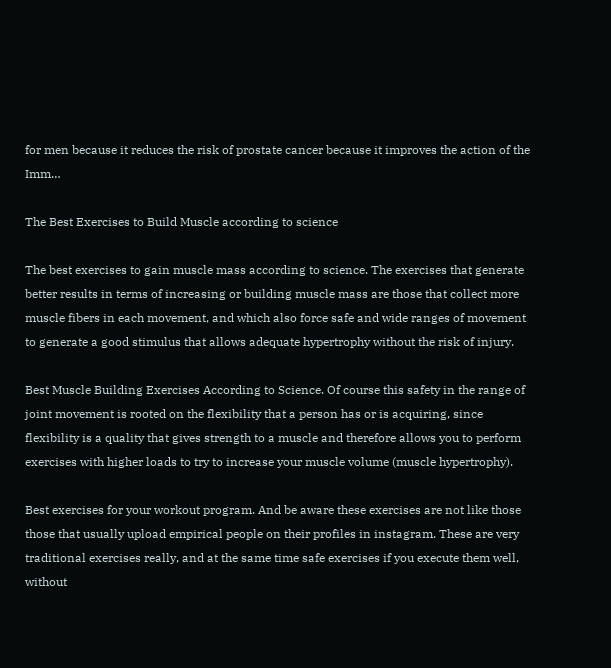for men because it reduces the risk of prostate cancer because it improves the action of the Imm…

The Best Exercises to Build Muscle according to science

The best exercises to gain muscle mass according to science. The exercises that generate better results in terms of increasing or building muscle mass are those that collect more muscle fibers in each movement, and which also force safe and wide ranges of movement to generate a good stimulus that allows adequate hypertrophy without the risk of injury.

Best Muscle Building Exercises According to Science. Of course this safety in the range of joint movement is rooted on the flexibility that a person has or is acquiring, since flexibility is a quality that gives strength to a muscle and therefore allows you to perform exercises with higher loads to try to increase your muscle volume (muscle hypertrophy).

Best exercises for your workout program. And be aware these exercises are not like those those that usually upload empirical people on their profiles in instagram. These are very traditional exercises really, and at the same time safe exercises if you execute them well, without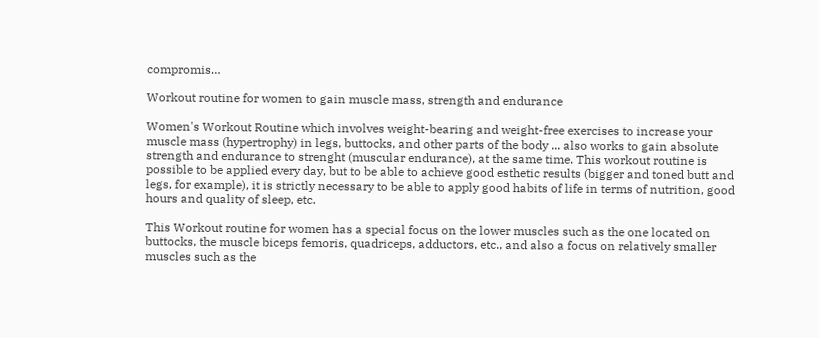compromis…

Workout routine for women to gain muscle mass, strength and endurance

Women's Workout Routine which involves weight-bearing and weight-free exercises to increase your muscle mass (hypertrophy) in legs, buttocks, and other parts of the body ... also works to gain absolute strength and endurance to strenght (muscular endurance), at the same time. This workout routine is possible to be applied every day, but to be able to achieve good esthetic results (bigger and toned butt and legs, for example), it is strictly necessary to be able to apply good habits of life in terms of nutrition, good hours and quality of sleep, etc.

This Workout routine for women has a special focus on the lower muscles such as the one located on buttocks, the muscle biceps femoris, quadriceps, adductors, etc., and also a focus on relatively smaller muscles such as the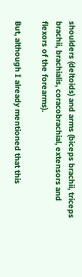shoulders (deltoids) and arms (biceps brachii, triceps brachii, brachialis, coracobrachial, extensors and flexors of the forearms).

But, although I already mentioned that this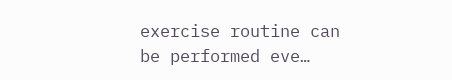exercise routine can be performed eve…